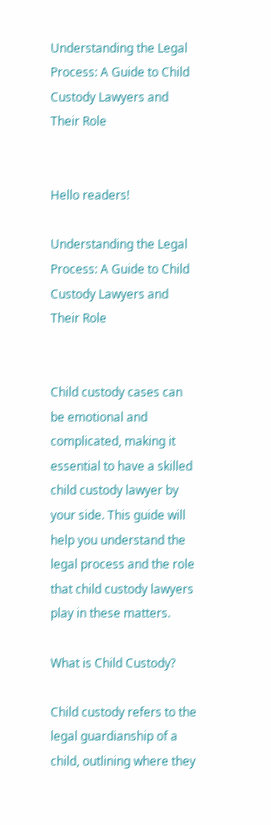Understanding the Legal Process: A Guide to Child Custody Lawyers and Their Role


Hello readers!

Understanding the Legal Process: A Guide to Child Custody Lawyers and Their Role


Child custody cases can be emotional and complicated, making it essential to have a skilled child custody lawyer by your side. This guide will help you understand the legal process and the role that child custody lawyers play in these matters.

What is Child Custody?

Child custody refers to the legal guardianship of a child, outlining where they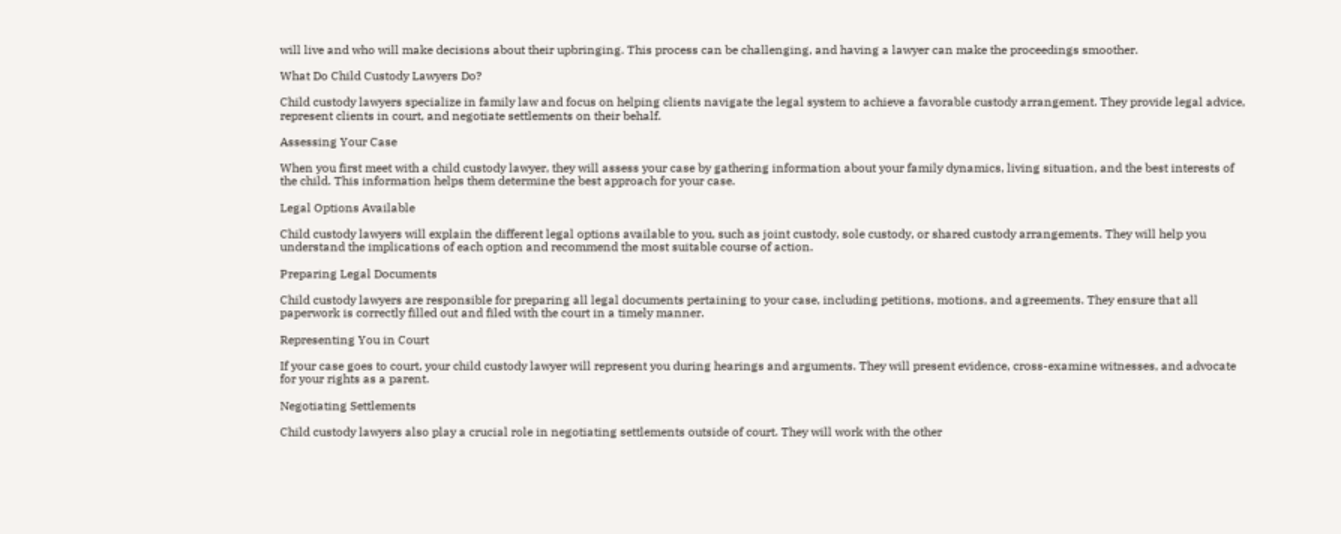will live and who will make decisions about their upbringing. This process can be challenging, and having a lawyer can make the proceedings smoother.

What Do Child Custody Lawyers Do?

Child custody lawyers specialize in family law and focus on helping clients navigate the legal system to achieve a favorable custody arrangement. They provide legal advice, represent clients in court, and negotiate settlements on their behalf.

Assessing Your Case

When you first meet with a child custody lawyer, they will assess your case by gathering information about your family dynamics, living situation, and the best interests of the child. This information helps them determine the best approach for your case.

Legal Options Available

Child custody lawyers will explain the different legal options available to you, such as joint custody, sole custody, or shared custody arrangements. They will help you understand the implications of each option and recommend the most suitable course of action.

Preparing Legal Documents

Child custody lawyers are responsible for preparing all legal documents pertaining to your case, including petitions, motions, and agreements. They ensure that all paperwork is correctly filled out and filed with the court in a timely manner.

Representing You in Court

If your case goes to court, your child custody lawyer will represent you during hearings and arguments. They will present evidence, cross-examine witnesses, and advocate for your rights as a parent.

Negotiating Settlements

Child custody lawyers also play a crucial role in negotiating settlements outside of court. They will work with the other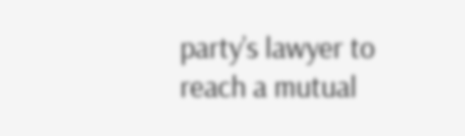party’s lawyer to reach a mutual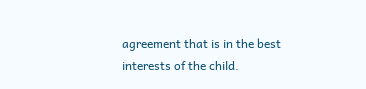agreement that is in the best interests of the child.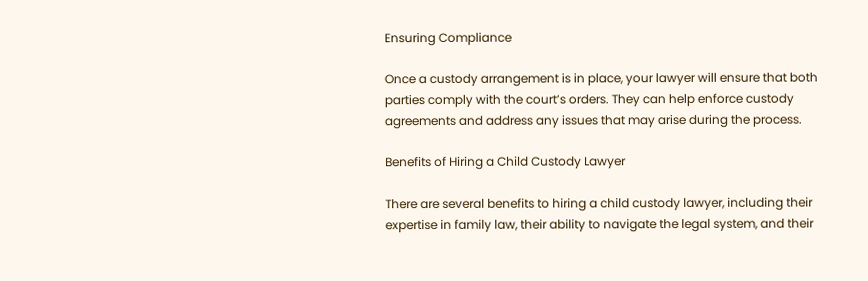Ensuring Compliance

Once a custody arrangement is in place, your lawyer will ensure that both parties comply with the court’s orders. They can help enforce custody agreements and address any issues that may arise during the process.

Benefits of Hiring a Child Custody Lawyer

There are several benefits to hiring a child custody lawyer, including their expertise in family law, their ability to navigate the legal system, and their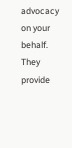advocacy on your behalf. They provide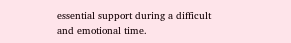essential support during a difficult and emotional time.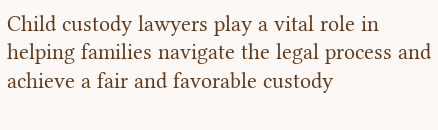Child custody lawyers play a vital role in helping families navigate the legal process and achieve a fair and favorable custody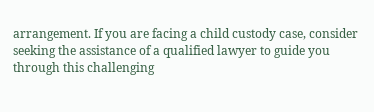arrangement. If you are facing a child custody case, consider seeking the assistance of a qualified lawyer to guide you through this challenging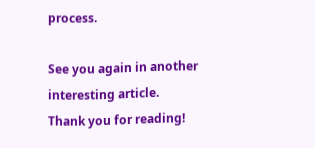process.

See you again in another interesting article. Thank you for reading!